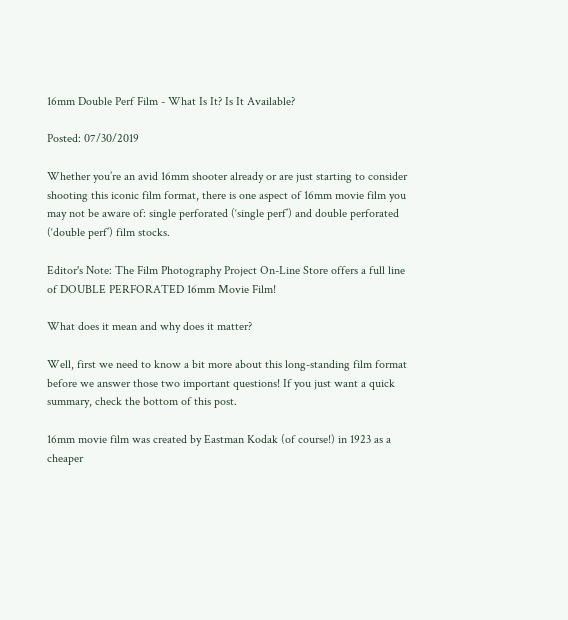16mm Double Perf Film - What Is It? Is It Available?

Posted: 07/30/2019

Whether you’re an avid 16mm shooter already or are just starting to consider shooting this iconic film format, there is one aspect of 16mm movie film you may not be aware of: single perforated (‘single perf’) and double perforated (‘double perf’) film stocks.

Editor's Note: The Film Photography Project On-Line Store offers a full line of DOUBLE PERFORATED 16mm Movie Film!

What does it mean and why does it matter?

Well, first we need to know a bit more about this long-standing film format before we answer those two important questions! If you just want a quick summary, check the bottom of this post.

16mm movie film was created by Eastman Kodak (of course!) in 1923 as a cheaper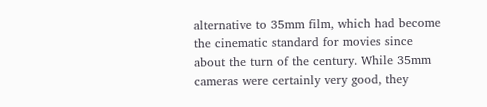alternative to 35mm film, which had become the cinematic standard for movies since about the turn of the century. While 35mm cameras were certainly very good, they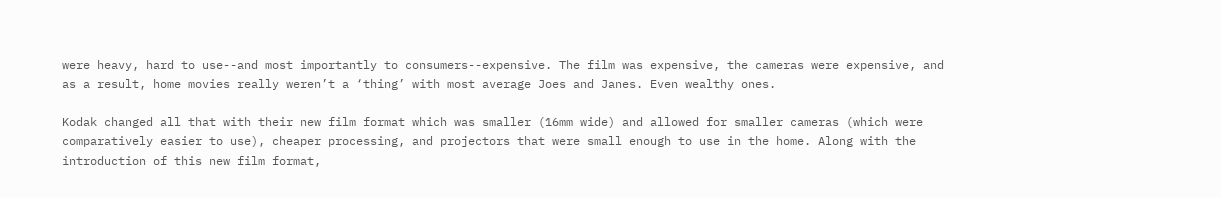were heavy, hard to use--and most importantly to consumers--expensive. The film was expensive, the cameras were expensive, and as a result, home movies really weren’t a ‘thing’ with most average Joes and Janes. Even wealthy ones.

Kodak changed all that with their new film format which was smaller (16mm wide) and allowed for smaller cameras (which were comparatively easier to use), cheaper processing, and projectors that were small enough to use in the home. Along with the introduction of this new film format,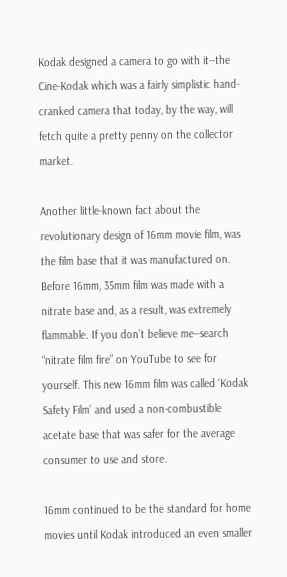Kodak designed a camera to go with it--the Cine-Kodak which was a fairly simplistic hand-cranked camera that today, by the way, will fetch quite a pretty penny on the collector market.

Another little-known fact about the revolutionary design of 16mm movie film, was the film base that it was manufactured on. Before 16mm, 35mm film was made with a nitrate base and, as a result, was extremely flammable. If you don’t believe me--search “nitrate film fire” on YouTube to see for yourself. This new 16mm film was called ‘Kodak Safety Film’ and used a non-combustible acetate base that was safer for the average consumer to use and store.

16mm continued to be the standard for home movies until Kodak introduced an even smaller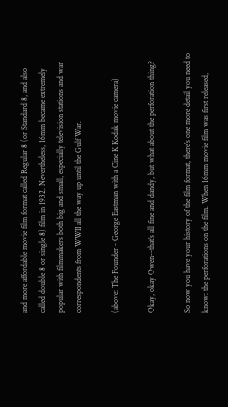and more affordable movie film format called Regular 8 (or Standard 8, and also called double 8 or single 8) film in 1932. Nevertheless, 16mm became extremely popular with filmmakers both big and small, especially television stations and war correspondents from WWII all the way up until the Gulf War.

(above: The Founder - George Eastman with a Cine K Kodak movie camera)

Okay, okay Owen--that’s all fine and dandy, but what about the perforation thing?

So now you have your history of the film format, there’s one more detail you need to know: the perforations on the film. When 16mm movie film was first released,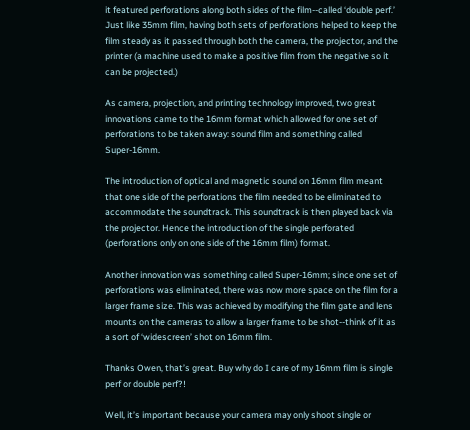it featured perforations along both sides of the film--called ‘double perf.’ Just like 35mm film, having both sets of perforations helped to keep the film steady as it passed through both the camera, the projector, and the printer (a machine used to make a positive film from the negative so it can be projected.)

As camera, projection, and printing technology improved, two great innovations came to the 16mm format which allowed for one set of perforations to be taken away: sound film and something called Super-16mm.

The introduction of optical and magnetic sound on 16mm film meant that one side of the perforations the film needed to be eliminated to accommodate the soundtrack. This soundtrack is then played back via the projector. Hence the introduction of the single perforated (perforations only on one side of the 16mm film) format.

Another innovation was something called Super-16mm; since one set of perforations was eliminated, there was now more space on the film for a larger frame size. This was achieved by modifying the film gate and lens mounts on the cameras to allow a larger frame to be shot--think of it as a sort of ‘widescreen’ shot on 16mm film.

Thanks Owen, that’s great. Buy why do I care of my 16mm film is single perf or double perf?!

Well, it’s important because your camera may only shoot single or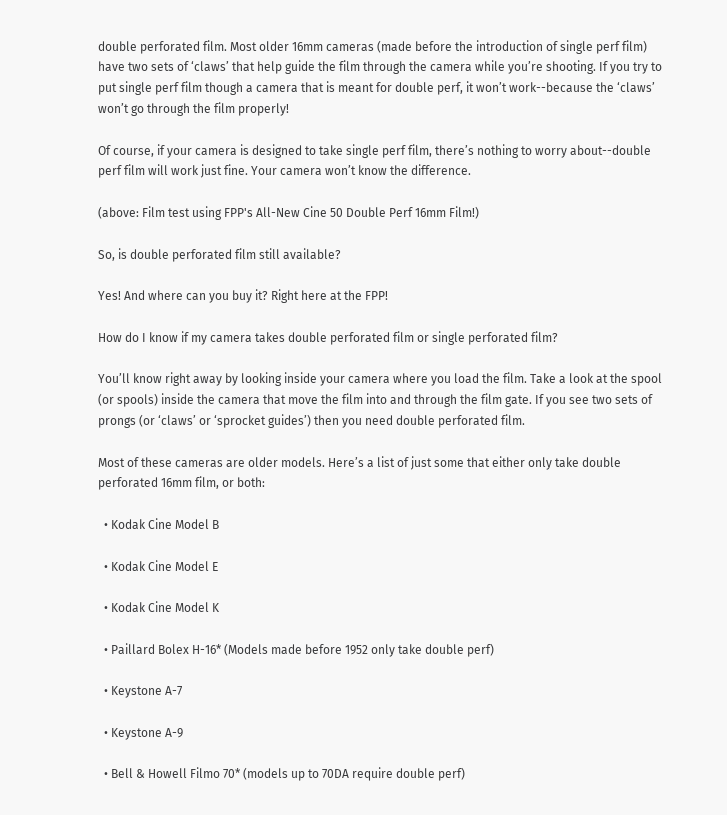double perforated film. Most older 16mm cameras (made before the introduction of single perf film) have two sets of ‘claws’ that help guide the film through the camera while you’re shooting. If you try to put single perf film though a camera that is meant for double perf, it won’t work--because the ‘claws’ won’t go through the film properly!

Of course, if your camera is designed to take single perf film, there’s nothing to worry about--double perf film will work just fine. Your camera won’t know the difference.

(above: Film test using FPP's All-New Cine 50 Double Perf 16mm Film!)

So, is double perforated film still available?

Yes! And where can you buy it? Right here at the FPP!

How do I know if my camera takes double perforated film or single perforated film?

You’ll know right away by looking inside your camera where you load the film. Take a look at the spool (or spools) inside the camera that move the film into and through the film gate. If you see two sets of prongs (or ‘claws’ or ‘sprocket guides’) then you need double perforated film.

Most of these cameras are older models. Here’s a list of just some that either only take double perforated 16mm film, or both:

  • Kodak Cine Model B

  • Kodak Cine Model E

  • Kodak Cine Model K

  • Paillard Bolex H-16* (Models made before 1952 only take double perf)

  • Keystone A-7

  • Keystone A-9

  • Bell & Howell Filmo 70* (models up to 70DA require double perf)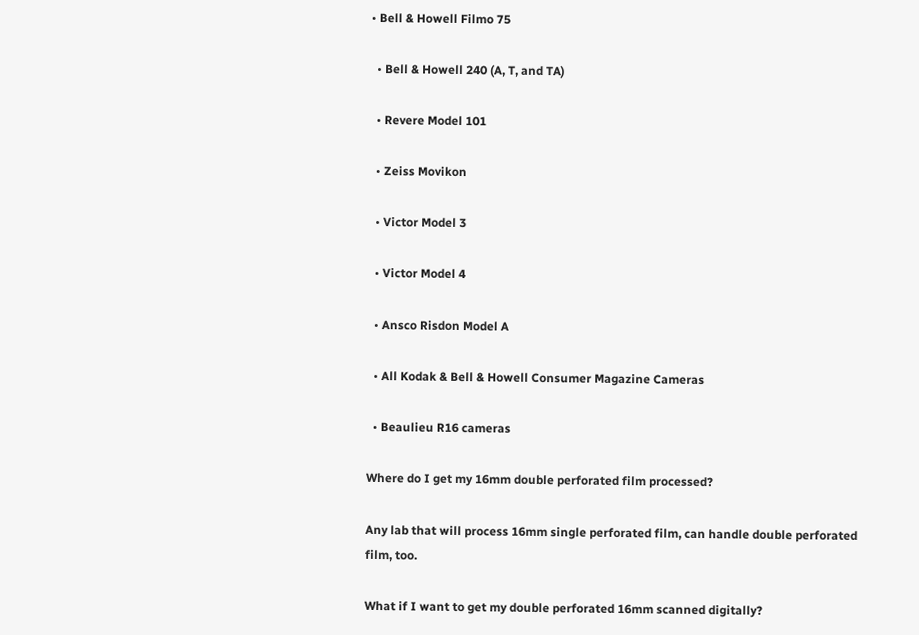• Bell & Howell Filmo 75

  • Bell & Howell 240 (A, T, and TA)

  • Revere Model 101

  • Zeiss Movikon

  • Victor Model 3

  • Victor Model 4

  • Ansco Risdon Model A

  • All Kodak & Bell & Howell Consumer Magazine Cameras

  • Beaulieu R16 cameras

Where do I get my 16mm double perforated film processed?

Any lab that will process 16mm single perforated film, can handle double perforated film, too.

What if I want to get my double perforated 16mm scanned digitally?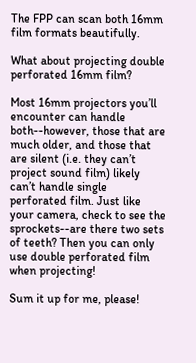The FPP can scan both 16mm film formats beautifully.

What about projecting double perforated 16mm film?

Most 16mm projectors you’ll encounter can handle both--however, those that are much older, and those that are silent (i.e. they can’t project sound film) likely can’t handle single perforated film. Just like your camera, check to see the sprockets--are there two sets of teeth? Then you can only use double perforated film when projecting!

Sum it up for me, please!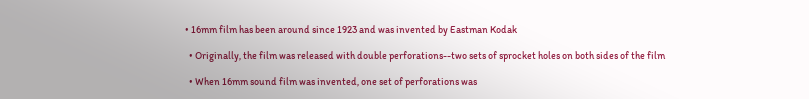• 16mm film has been around since 1923 and was invented by Eastman Kodak

  • Originally, the film was released with double perforations--two sets of sprocket holes on both sides of the film

  • When 16mm sound film was invented, one set of perforations was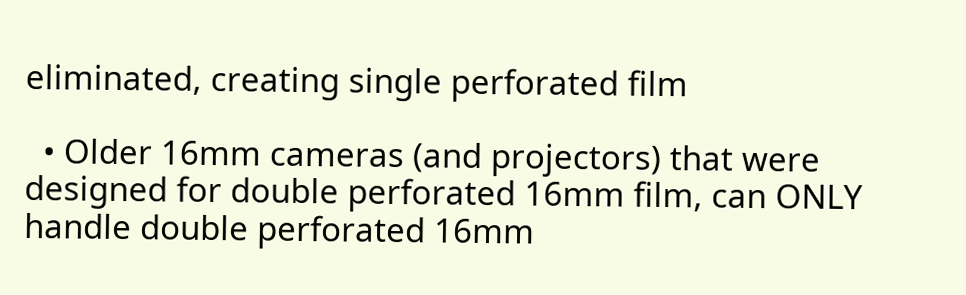eliminated, creating single perforated film

  • Older 16mm cameras (and projectors) that were designed for double perforated 16mm film, can ONLY handle double perforated 16mm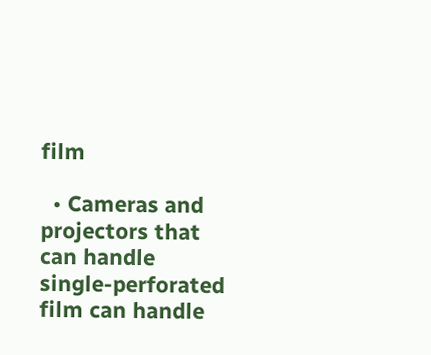film

  • Cameras and projectors that can handle single-perforated film can handle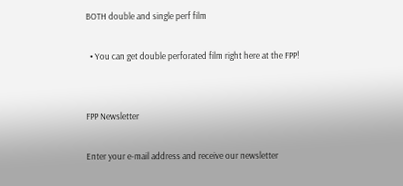BOTH double and single perf film

  • You can get double perforated film right here at the FPP!


FPP Newsletter

Enter your e-mail address and receive our newsletter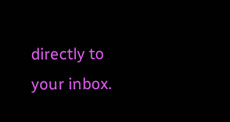directly to your inbox.